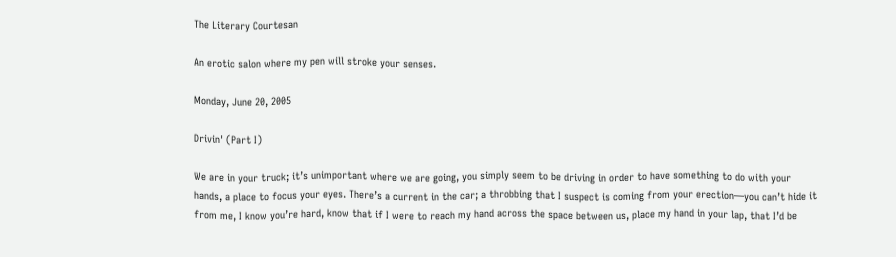The Literary Courtesan

An erotic salon where my pen will stroke your senses.

Monday, June 20, 2005

Drivin' (Part I)

We are in your truck; it’s unimportant where we are going, you simply seem to be driving in order to have something to do with your hands, a place to focus your eyes. There’s a current in the car; a throbbing that I suspect is coming from your erection—you can’t hide it from me, I know you’re hard, know that if I were to reach my hand across the space between us, place my hand in your lap, that I’d be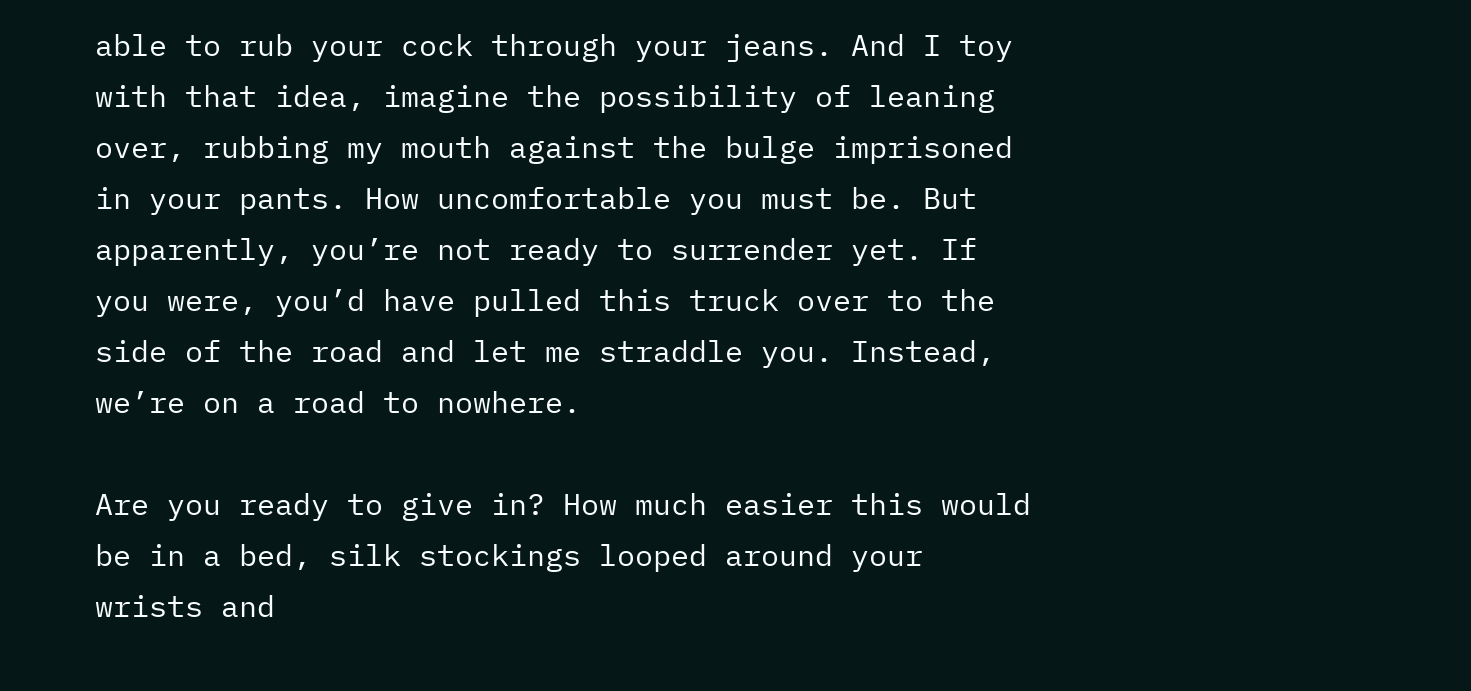able to rub your cock through your jeans. And I toy with that idea, imagine the possibility of leaning over, rubbing my mouth against the bulge imprisoned in your pants. How uncomfortable you must be. But apparently, you’re not ready to surrender yet. If you were, you’d have pulled this truck over to the side of the road and let me straddle you. Instead, we’re on a road to nowhere.

Are you ready to give in? How much easier this would be in a bed, silk stockings looped around your wrists and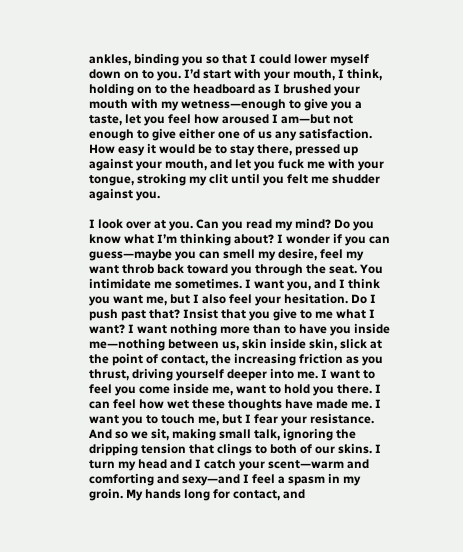ankles, binding you so that I could lower myself down on to you. I’d start with your mouth, I think, holding on to the headboard as I brushed your mouth with my wetness—enough to give you a taste, let you feel how aroused I am—but not enough to give either one of us any satisfaction. How easy it would be to stay there, pressed up against your mouth, and let you fuck me with your tongue, stroking my clit until you felt me shudder against you.

I look over at you. Can you read my mind? Do you know what I’m thinking about? I wonder if you can guess—maybe you can smell my desire, feel my want throb back toward you through the seat. You intimidate me sometimes. I want you, and I think you want me, but I also feel your hesitation. Do I push past that? Insist that you give to me what I want? I want nothing more than to have you inside me—nothing between us, skin inside skin, slick at the point of contact, the increasing friction as you thrust, driving yourself deeper into me. I want to feel you come inside me, want to hold you there. I can feel how wet these thoughts have made me. I want you to touch me, but I fear your resistance. And so we sit, making small talk, ignoring the dripping tension that clings to both of our skins. I turn my head and I catch your scent—warm and comforting and sexy—and I feel a spasm in my groin. My hands long for contact, and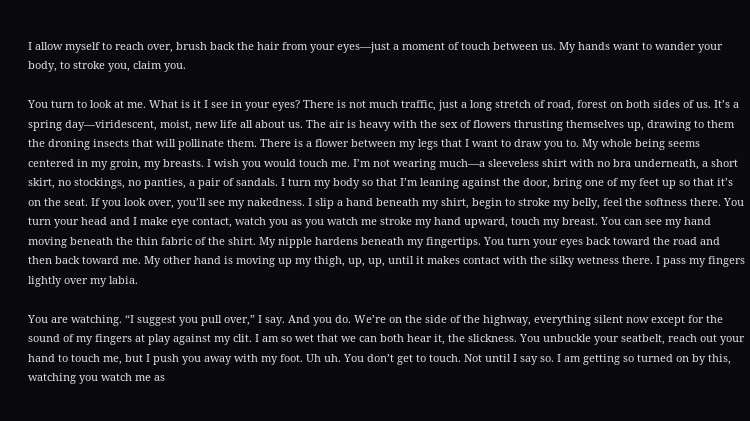I allow myself to reach over, brush back the hair from your eyes—just a moment of touch between us. My hands want to wander your body, to stroke you, claim you.

You turn to look at me. What is it I see in your eyes? There is not much traffic, just a long stretch of road, forest on both sides of us. It’s a spring day—viridescent, moist, new life all about us. The air is heavy with the sex of flowers thrusting themselves up, drawing to them the droning insects that will pollinate them. There is a flower between my legs that I want to draw you to. My whole being seems centered in my groin, my breasts. I wish you would touch me. I’m not wearing much—a sleeveless shirt with no bra underneath, a short skirt, no stockings, no panties, a pair of sandals. I turn my body so that I’m leaning against the door, bring one of my feet up so that it’s on the seat. If you look over, you’ll see my nakedness. I slip a hand beneath my shirt, begin to stroke my belly, feel the softness there. You turn your head and I make eye contact, watch you as you watch me stroke my hand upward, touch my breast. You can see my hand moving beneath the thin fabric of the shirt. My nipple hardens beneath my fingertips. You turn your eyes back toward the road and then back toward me. My other hand is moving up my thigh, up, up, until it makes contact with the silky wetness there. I pass my fingers lightly over my labia.

You are watching. “I suggest you pull over,” I say. And you do. We’re on the side of the highway, everything silent now except for the sound of my fingers at play against my clit. I am so wet that we can both hear it, the slickness. You unbuckle your seatbelt, reach out your hand to touch me, but I push you away with my foot. Uh uh. You don’t get to touch. Not until I say so. I am getting so turned on by this, watching you watch me as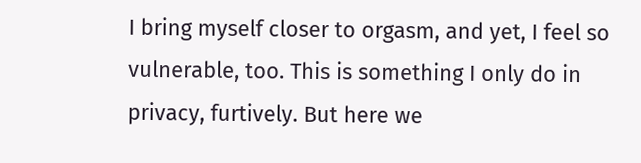I bring myself closer to orgasm, and yet, I feel so vulnerable, too. This is something I only do in privacy, furtively. But here we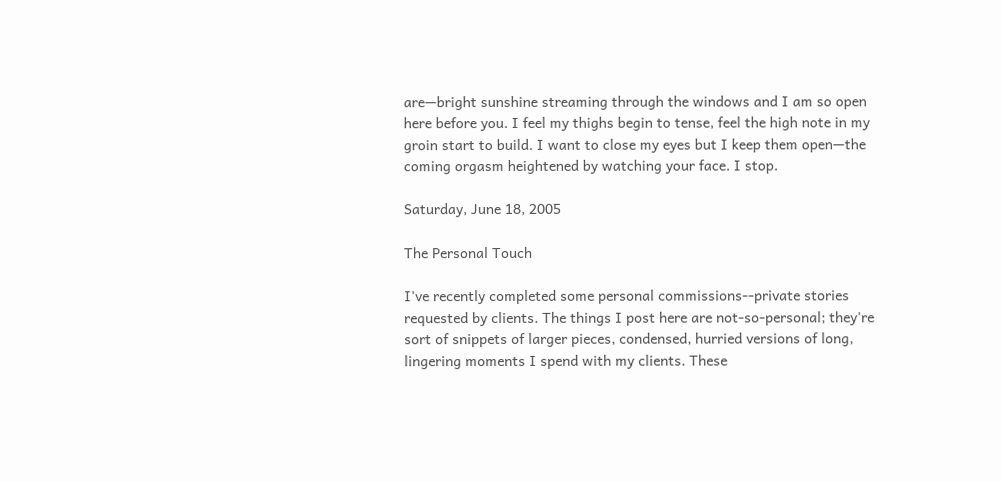are—bright sunshine streaming through the windows and I am so open here before you. I feel my thighs begin to tense, feel the high note in my groin start to build. I want to close my eyes but I keep them open—the coming orgasm heightened by watching your face. I stop.

Saturday, June 18, 2005

The Personal Touch

I've recently completed some personal commissions--private stories requested by clients. The things I post here are not-so-personal; they're sort of snippets of larger pieces, condensed, hurried versions of long, lingering moments I spend with my clients. These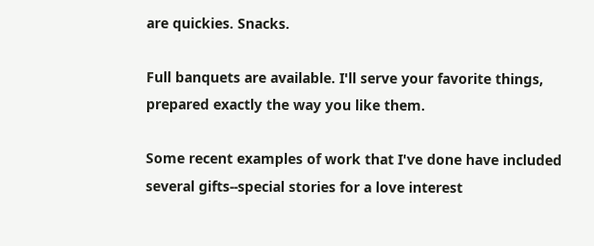are quickies. Snacks.

Full banquets are available. I'll serve your favorite things, prepared exactly the way you like them.

Some recent examples of work that I've done have included several gifts--special stories for a love interest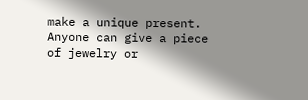make a unique present. Anyone can give a piece of jewelry or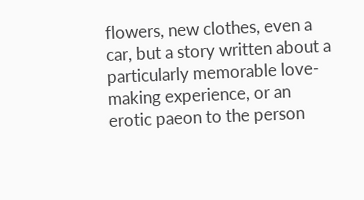flowers, new clothes, even a car, but a story written about a particularly memorable love-making experience, or an erotic paeon to the person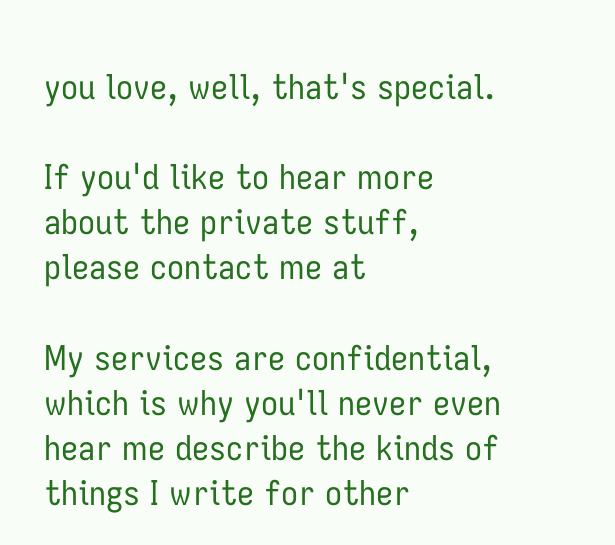you love, well, that's special.

If you'd like to hear more about the private stuff, please contact me at

My services are confidential, which is why you'll never even hear me describe the kinds of things I write for other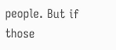people. But if those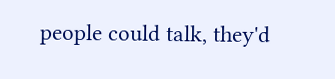people could talk, they'd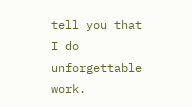tell you that I do unforgettable work.